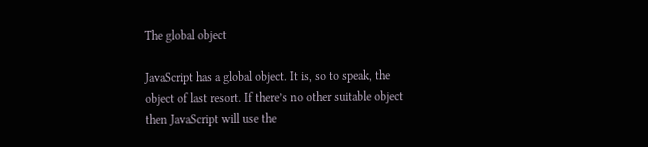The global object

JavaScript has a global object. It is, so to speak, the object of last resort. If there’s no other suitable object then JavaScript will use the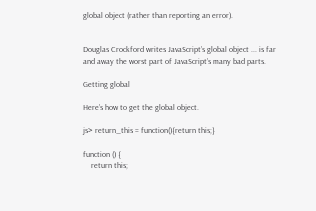global object (rather than reporting an error).


Douglas Crockford writes JavaScript’s global object ... is far and away the worst part of JavaScript’s many bad parts.

Getting global

Here’s how to get the global object.

js> return_this = function(){return this;}

function () {
    return this;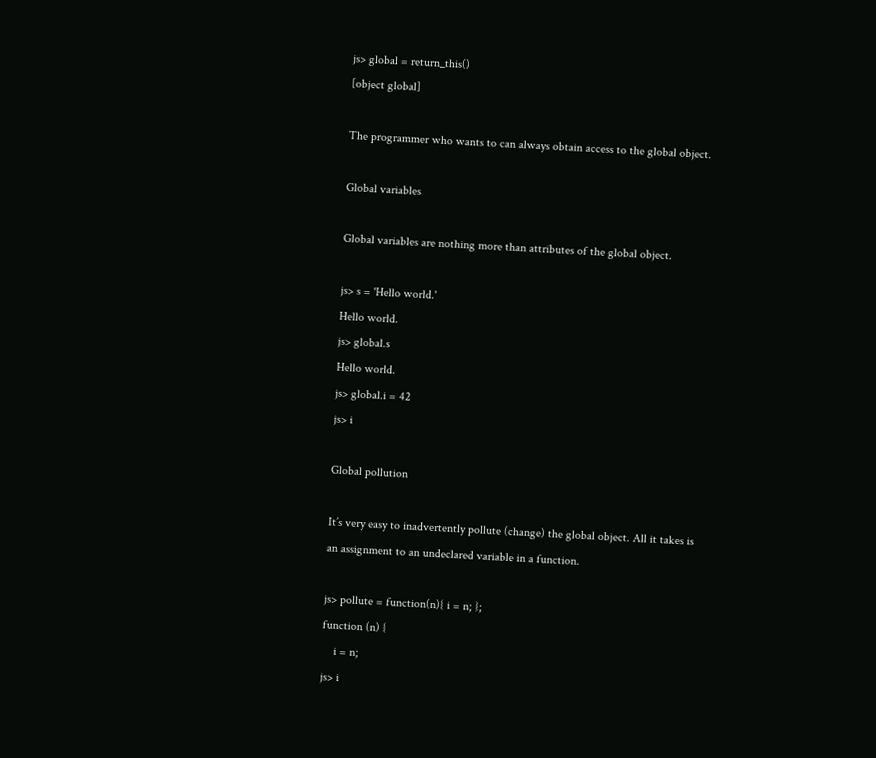js> global = return_this()
[object global]

The programmer who wants to can always obtain access to the global object.

Global variables

Global variables are nothing more than attributes of the global object.

js> s = 'Hello world.'
Hello world.
js> global.s
Hello world.
js> global.i = 42
js> i

Global pollution

It’s very easy to inadvertently pollute (change) the global object. All it takes is an assignment to an undeclared variable in a function.

js> pollute = function(n){ i = n; };
function (n) {
    i = n;
js> i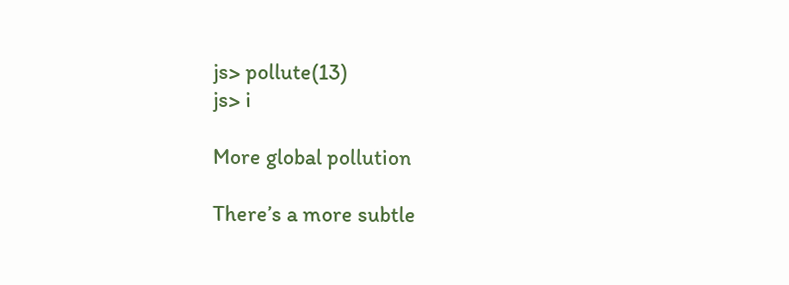js> pollute(13)
js> i

More global pollution

There’s a more subtle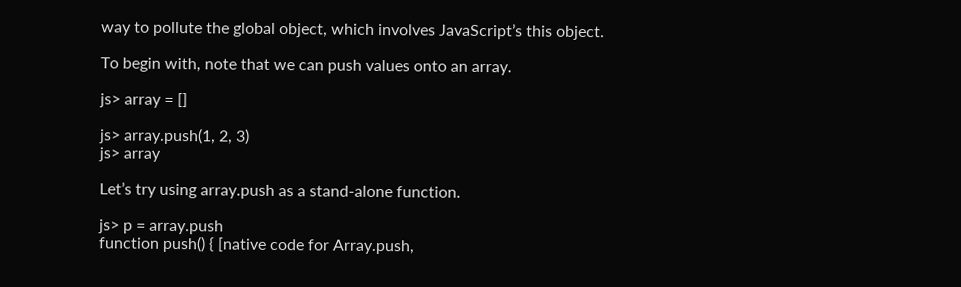way to pollute the global object, which involves JavaScript’s this object.

To begin with, note that we can push values onto an array.

js> array = []

js> array.push(1, 2, 3)
js> array

Let’s try using array.push as a stand-alone function.

js> p = array.push
function push() { [native code for Array.push,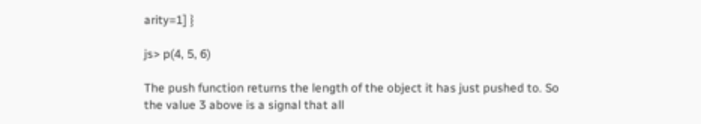arity=1] }

js> p(4, 5, 6)

The push function returns the length of the object it has just pushed to. So the value 3 above is a signal that all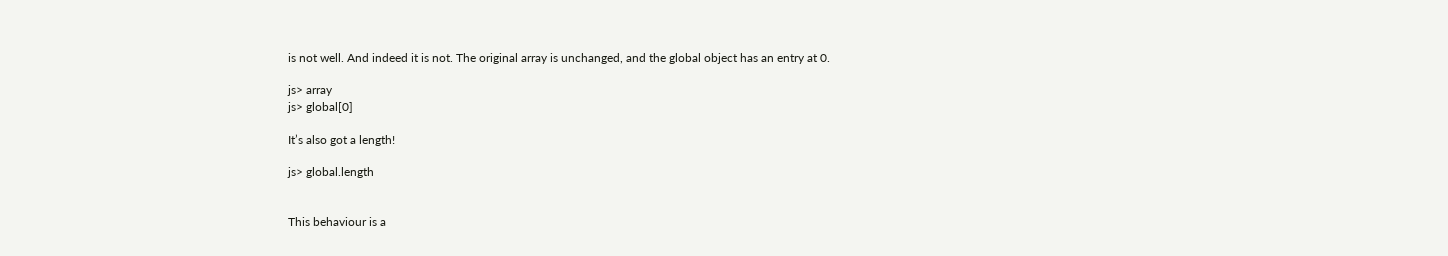is not well. And indeed it is not. The original array is unchanged, and the global object has an entry at 0.

js> array
js> global[0]

It’s also got a length!

js> global.length


This behaviour is a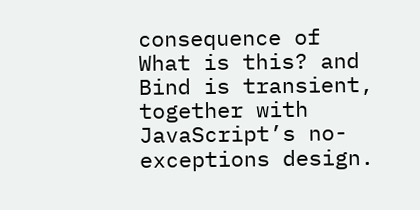consequence of What is this? and Bind is transient, together with JavaScript’s no-exceptions design.